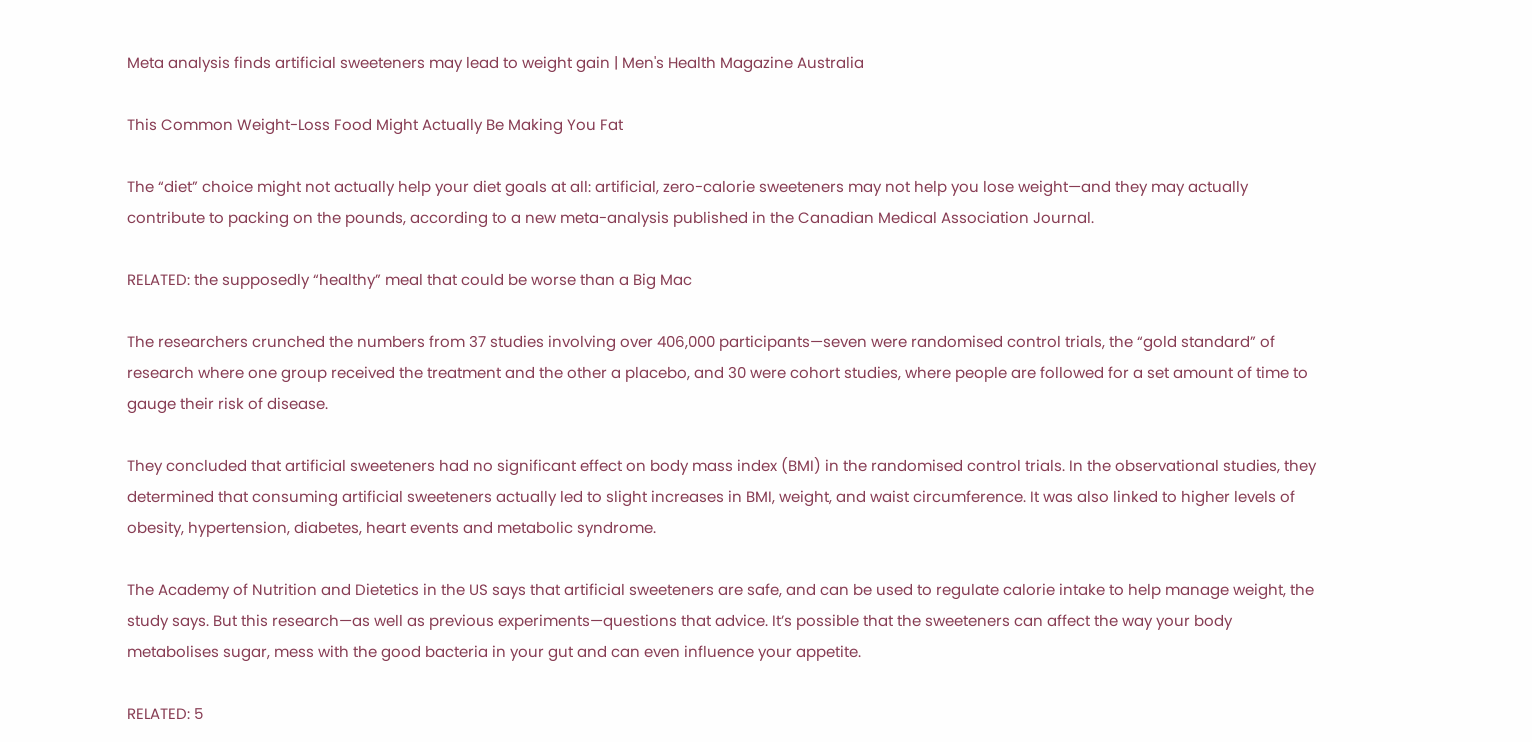Meta analysis finds artificial sweeteners may lead to weight gain | Men's Health Magazine Australia

This Common Weight-Loss Food Might Actually Be Making You Fat

The “diet” choice might not actually help your diet goals at all: artificial, zero-calorie sweeteners may not help you lose weight—and they may actually contribute to packing on the pounds, according to a new meta-analysis published in the Canadian Medical Association Journal.

RELATED: the supposedly “healthy” meal that could be worse than a Big Mac

The researchers crunched the numbers from 37 studies involving over 406,000 participants—seven were randomised control trials, the “gold standard” of research where one group received the treatment and the other a placebo, and 30 were cohort studies, where people are followed for a set amount of time to gauge their risk of disease.

They concluded that artificial sweeteners had no significant effect on body mass index (BMI) in the randomised control trials. In the observational studies, they determined that consuming artificial sweeteners actually led to slight increases in BMI, weight, and waist circumference. It was also linked to higher levels of obesity, hypertension, diabetes, heart events and metabolic syndrome.

The Academy of Nutrition and Dietetics in the US says that artificial sweeteners are safe, and can be used to regulate calorie intake to help manage weight, the study says. But this research—as well as previous experiments—questions that advice. It’s possible that the sweeteners can affect the way your body metabolises sugar, mess with the good bacteria in your gut and can even influence your appetite.

RELATED: 5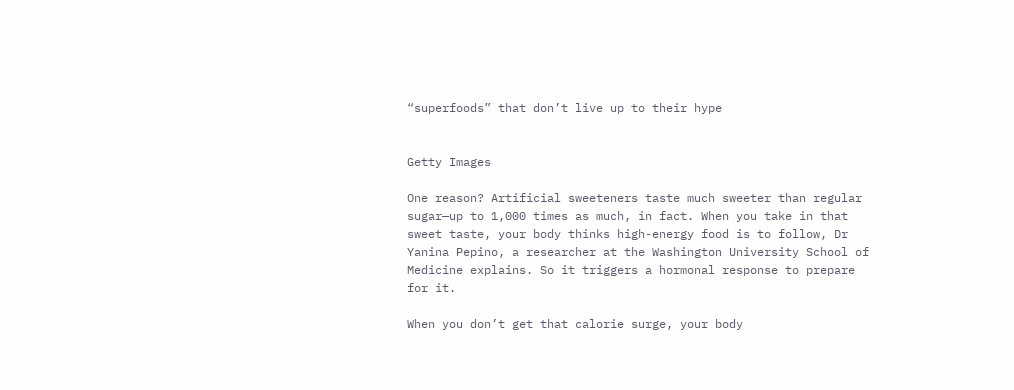“superfoods” that don’t live up to their hype


Getty Images

One reason? Artificial sweeteners taste much sweeter than regular sugar—up to 1,000 times as much, in fact. When you take in that sweet taste, your body thinks high-energy food is to follow, Dr Yanina Pepino, a researcher at the Washington University School of Medicine explains. So it triggers a hormonal response to prepare for it.

When you don’t get that calorie surge, your body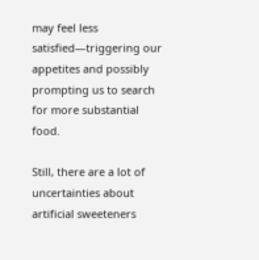may feel less satisfied—triggering our appetites and possibly prompting us to search for more substantial food.

Still, there are a lot of uncertainties about artificial sweeteners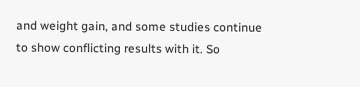and weight gain, and some studies continue to show conflicting results with it. So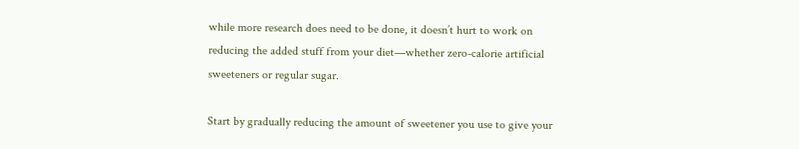while more research does need to be done, it doesn’t hurt to work on reducing the added stuff from your diet—whether zero-calorie artificial sweeteners or regular sugar.

Start by gradually reducing the amount of sweetener you use to give your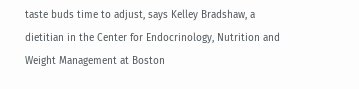taste buds time to adjust, says Kelley Bradshaw, a dietitian in the Center for Endocrinology, Nutrition and Weight Management at Boston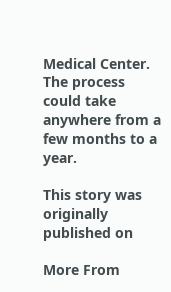Medical Center. The process could take anywhere from a few months to a year.

This story was originally published on

More From